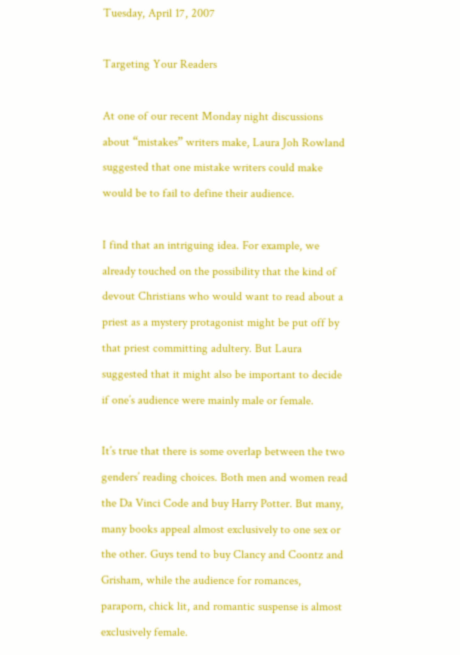Tuesday, April 17, 2007

Targeting Your Readers

At one of our recent Monday night discussions about “mistakes” writers make, Laura Joh Rowland suggested that one mistake writers could make would be to fail to define their audience.

I find that an intriguing idea. For example, we already touched on the possibility that the kind of devout Christians who would want to read about a priest as a mystery protagonist might be put off by that priest committing adultery. But Laura suggested that it might also be important to decide if one’s audience were mainly male or female.

It’s true that there is some overlap between the two genders’ reading choices. Both men and women read the Da Vinci Code and buy Harry Potter. But many, many books appeal almost exclusively to one sex or the other. Guys tend to buy Clancy and Coontz and Grisham, while the audience for romances, paraporn, chick lit, and romantic suspense is almost exclusively female.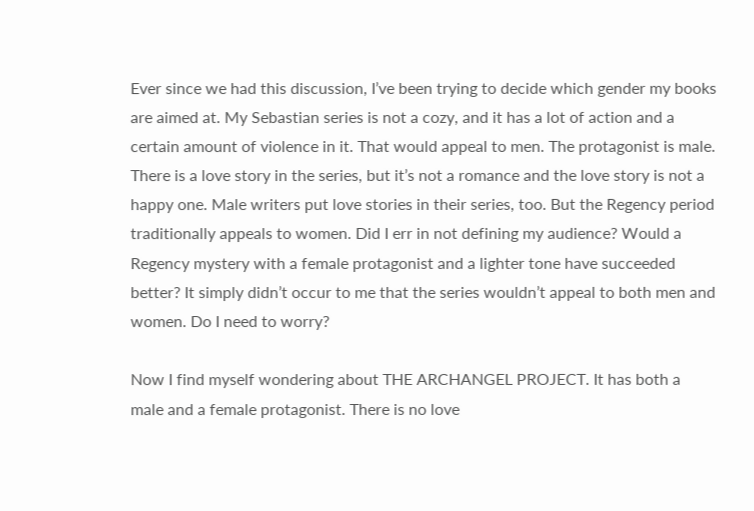Ever since we had this discussion, I’ve been trying to decide which gender my books are aimed at. My Sebastian series is not a cozy, and it has a lot of action and a certain amount of violence in it. That would appeal to men. The protagonist is male. There is a love story in the series, but it’s not a romance and the love story is not a happy one. Male writers put love stories in their series, too. But the Regency period traditionally appeals to women. Did I err in not defining my audience? Would a Regency mystery with a female protagonist and a lighter tone have succeeded better? It simply didn’t occur to me that the series wouldn’t appeal to both men and women. Do I need to worry?

Now I find myself wondering about THE ARCHANGEL PROJECT. It has both a male and a female protagonist. There is no love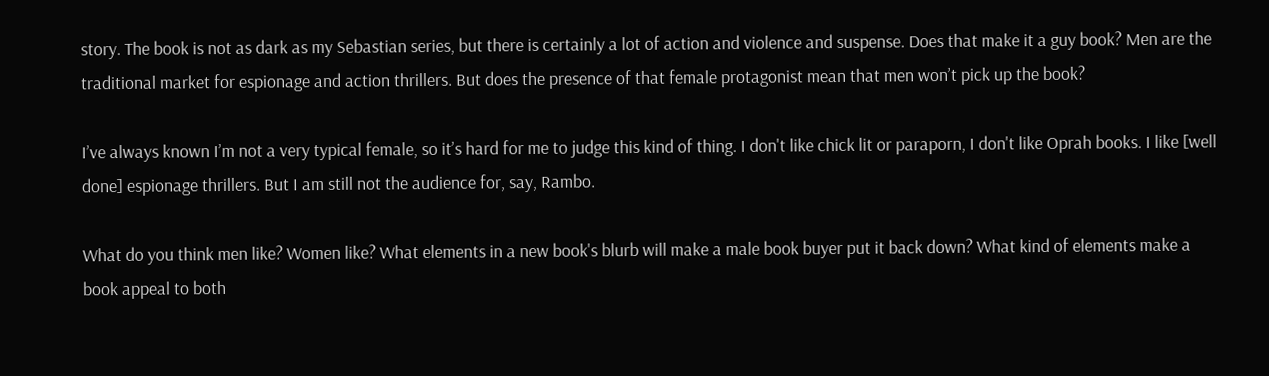story. The book is not as dark as my Sebastian series, but there is certainly a lot of action and violence and suspense. Does that make it a guy book? Men are the traditional market for espionage and action thrillers. But does the presence of that female protagonist mean that men won’t pick up the book?

I’ve always known I’m not a very typical female, so it’s hard for me to judge this kind of thing. I don't like chick lit or paraporn, I don't like Oprah books. I like [well done] espionage thrillers. But I am still not the audience for, say, Rambo.

What do you think men like? Women like? What elements in a new book's blurb will make a male book buyer put it back down? What kind of elements make a book appeal to both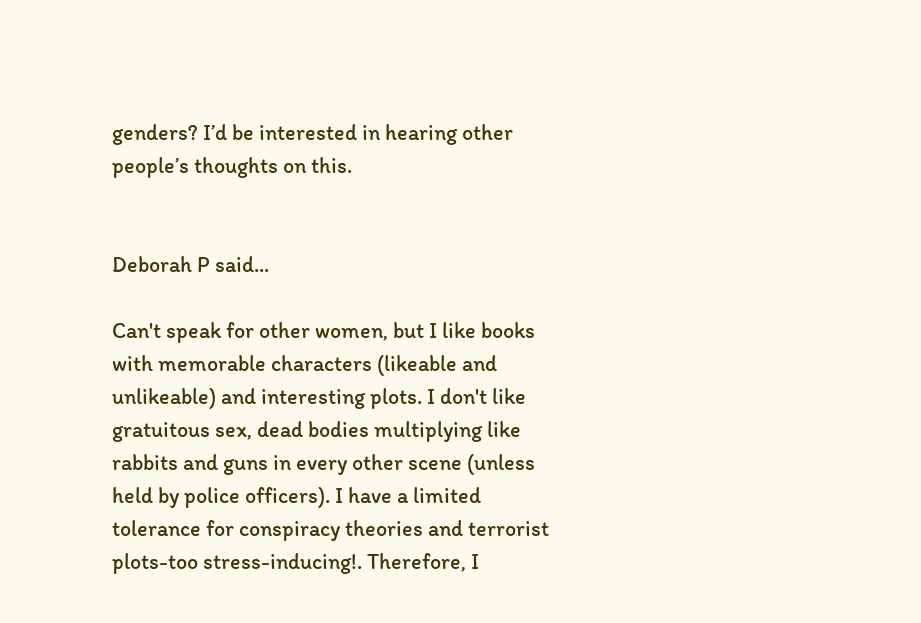genders? I’d be interested in hearing other people’s thoughts on this.


Deborah P said...

Can't speak for other women, but I like books with memorable characters (likeable and unlikeable) and interesting plots. I don't like gratuitous sex, dead bodies multiplying like rabbits and guns in every other scene (unless held by police officers). I have a limited tolerance for conspiracy theories and terrorist plots-too stress-inducing!. Therefore, I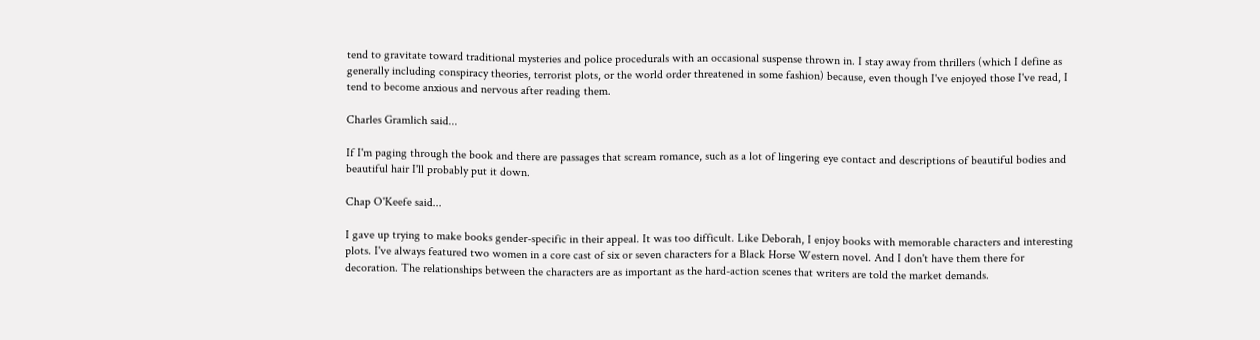tend to gravitate toward traditional mysteries and police procedurals with an occasional suspense thrown in. I stay away from thrillers (which I define as generally including conspiracy theories, terrorist plots, or the world order threatened in some fashion) because, even though I've enjoyed those I've read, I tend to become anxious and nervous after reading them.

Charles Gramlich said...

If I'm paging through the book and there are passages that scream romance, such as a lot of lingering eye contact and descriptions of beautiful bodies and beautiful hair I'll probably put it down.

Chap O'Keefe said...

I gave up trying to make books gender-specific in their appeal. It was too difficult. Like Deborah, I enjoy books with memorable characters and interesting plots. I've always featured two women in a core cast of six or seven characters for a Black Horse Western novel. And I don't have them there for decoration. The relationships between the characters are as important as the hard-action scenes that writers are told the market demands.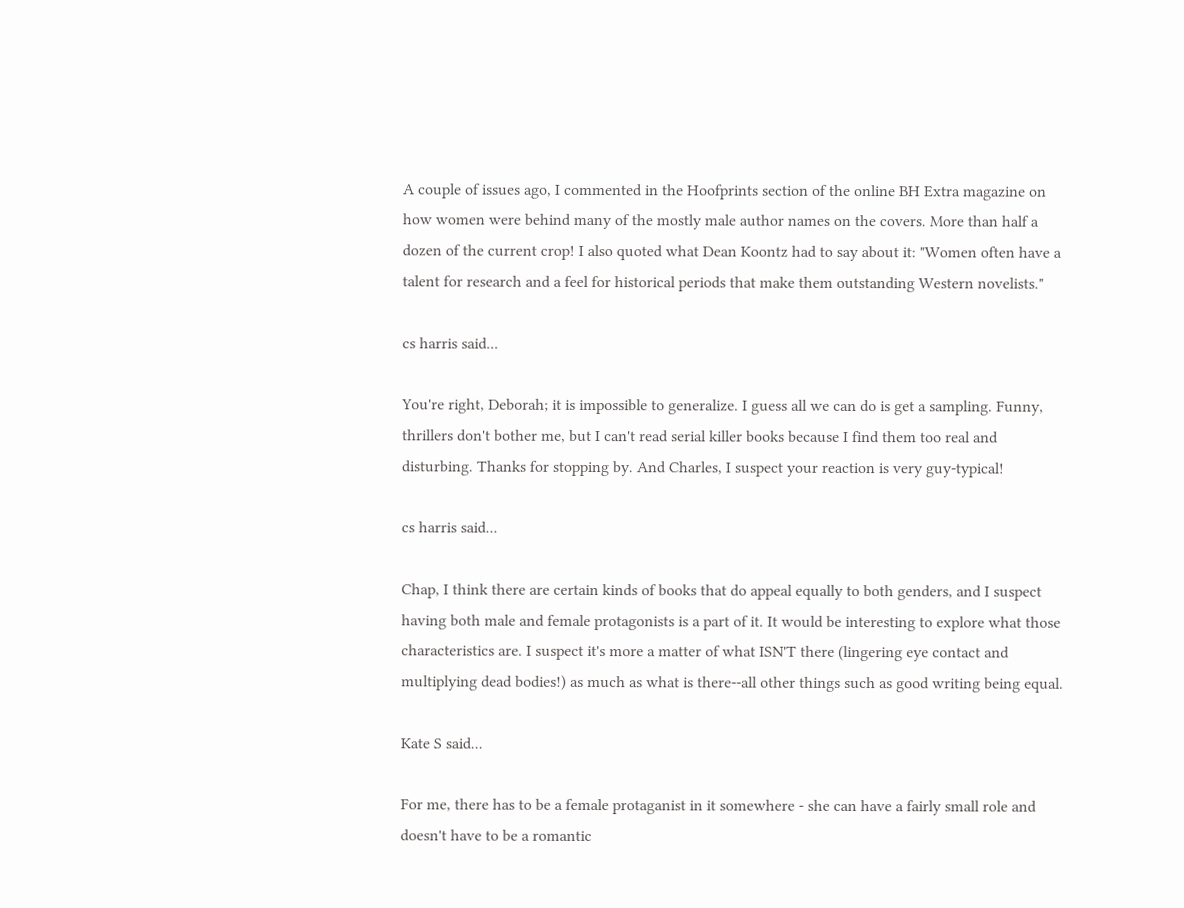A couple of issues ago, I commented in the Hoofprints section of the online BH Extra magazine on how women were behind many of the mostly male author names on the covers. More than half a dozen of the current crop! I also quoted what Dean Koontz had to say about it: "Women often have a talent for research and a feel for historical periods that make them outstanding Western novelists."

cs harris said...

You're right, Deborah; it is impossible to generalize. I guess all we can do is get a sampling. Funny, thrillers don't bother me, but I can't read serial killer books because I find them too real and disturbing. Thanks for stopping by. And Charles, I suspect your reaction is very guy-typical!

cs harris said...

Chap, I think there are certain kinds of books that do appeal equally to both genders, and I suspect having both male and female protagonists is a part of it. It would be interesting to explore what those characteristics are. I suspect it's more a matter of what ISN'T there (lingering eye contact and multiplying dead bodies!) as much as what is there--all other things such as good writing being equal.

Kate S said...

For me, there has to be a female protaganist in it somewhere - she can have a fairly small role and doesn't have to be a romantic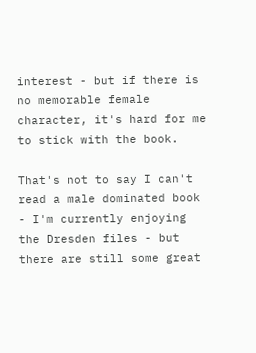interest - but if there is no memorable female character, it's hard for me to stick with the book.

That's not to say I can't read a male dominated book - I'm currently enjoying the Dresden files - but there are still some great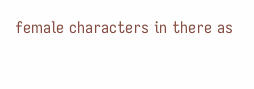female characters in there as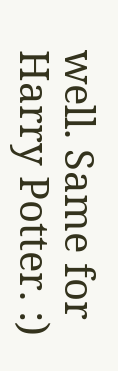well. Same for Harry Potter. :)